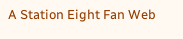A Station Eight Fan Web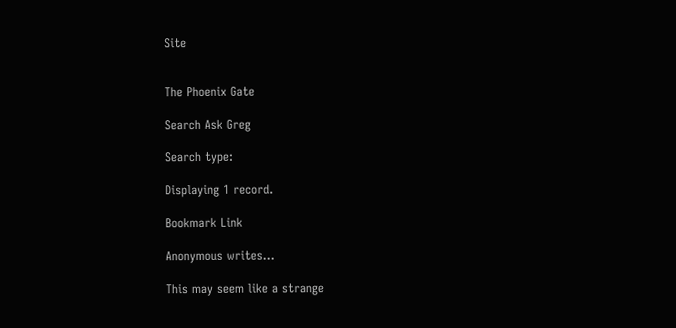Site


The Phoenix Gate

Search Ask Greg

Search type:

Displaying 1 record.

Bookmark Link

Anonymous writes...

This may seem like a strange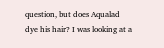question, but does Aqualad dye his hair? I was looking at a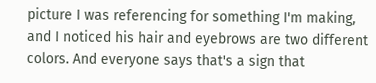picture I was referencing for something I'm making, and I noticed his hair and eyebrows are two different colors. And everyone says that's a sign that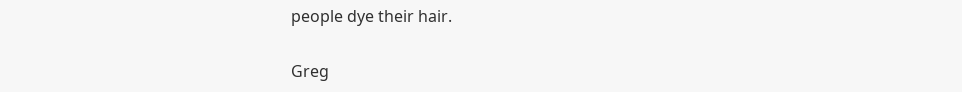people dye their hair.

Greg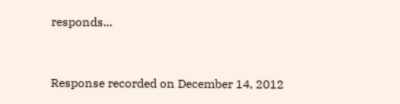responds...


Response recorded on December 14, 2012